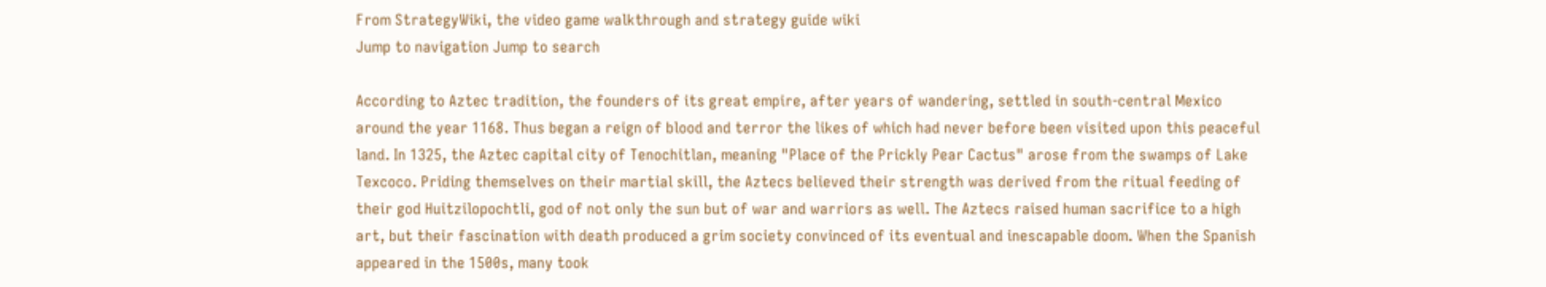From StrategyWiki, the video game walkthrough and strategy guide wiki
Jump to navigation Jump to search

According to Aztec tradition, the founders of its great empire, after years of wandering, settled in south-central Mexico around the year 1168. Thus began a reign of blood and terror the likes of which had never before been visited upon this peaceful land. In 1325, the Aztec capital city of Tenochitlan, meaning "Place of the Prickly Pear Cactus" arose from the swamps of Lake Texcoco. Priding themselves on their martial skill, the Aztecs believed their strength was derived from the ritual feeding of their god Huitzilopochtli, god of not only the sun but of war and warriors as well. The Aztecs raised human sacrifice to a high art, but their fascination with death produced a grim society convinced of its eventual and inescapable doom. When the Spanish appeared in the 1500s, many took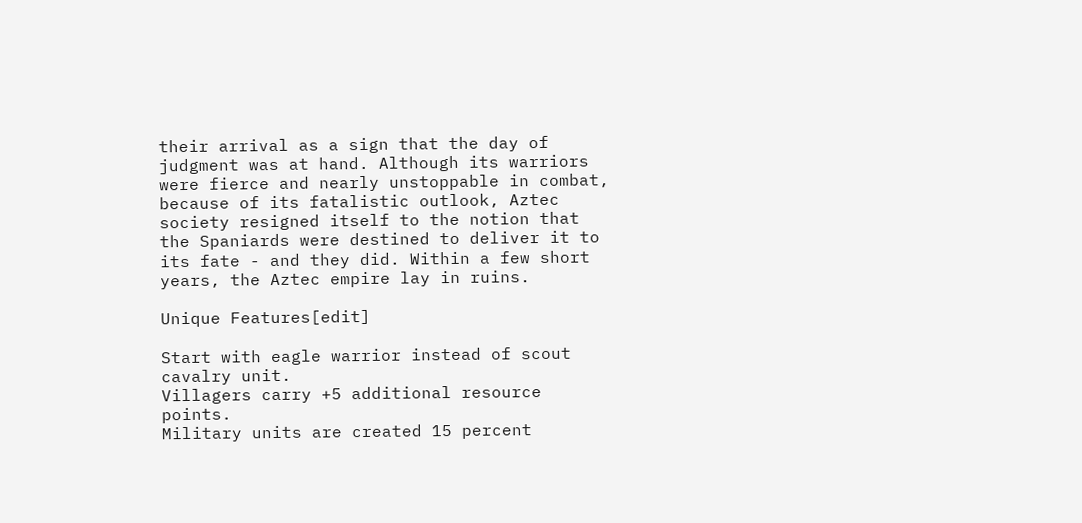their arrival as a sign that the day of judgment was at hand. Although its warriors were fierce and nearly unstoppable in combat, because of its fatalistic outlook, Aztec society resigned itself to the notion that the Spaniards were destined to deliver it to its fate - and they did. Within a few short years, the Aztec empire lay in ruins.

Unique Features[edit]

Start with eagle warrior instead of scout cavalry unit.
Villagers carry +5 additional resource points.
Military units are created 15 percent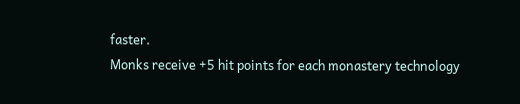faster.
Monks receive +5 hit points for each monastery technology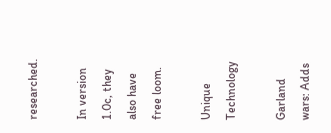researched.

In version 1.0c, they also have free loom.

Unique Technology

Garland wars: Adds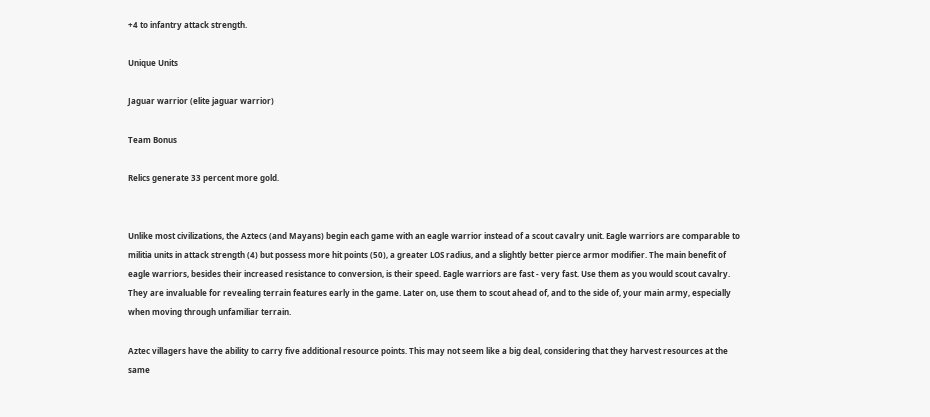+4 to infantry attack strength.

Unique Units

Jaguar warrior (elite jaguar warrior)

Team Bonus

Relics generate 33 percent more gold.


Unlike most civilizations, the Aztecs (and Mayans) begin each game with an eagle warrior instead of a scout cavalry unit. Eagle warriors are comparable to militia units in attack strength (4) but possess more hit points (50), a greater LOS radius, and a slightly better pierce armor modifier. The main benefit of eagle warriors, besides their increased resistance to conversion, is their speed. Eagle warriors are fast - very fast. Use them as you would scout cavalry. They are invaluable for revealing terrain features early in the game. Later on, use them to scout ahead of, and to the side of, your main army, especially when moving through unfamiliar terrain.

Aztec villagers have the ability to carry five additional resource points. This may not seem like a big deal, considering that they harvest resources at the same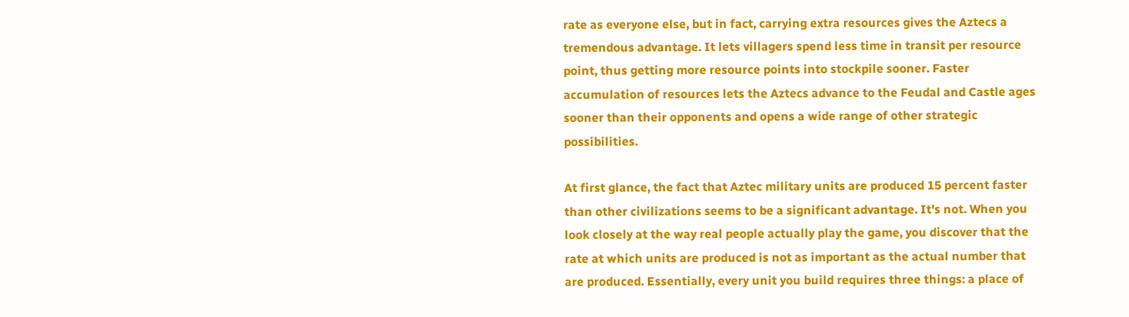rate as everyone else, but in fact, carrying extra resources gives the Aztecs a tremendous advantage. It lets villagers spend less time in transit per resource point, thus getting more resource points into stockpile sooner. Faster accumulation of resources lets the Aztecs advance to the Feudal and Castle ages sooner than their opponents and opens a wide range of other strategic possibilities.

At first glance, the fact that Aztec military units are produced 15 percent faster than other civilizations seems to be a significant advantage. It's not. When you look closely at the way real people actually play the game, you discover that the rate at which units are produced is not as important as the actual number that are produced. Essentially, every unit you build requires three things: a place of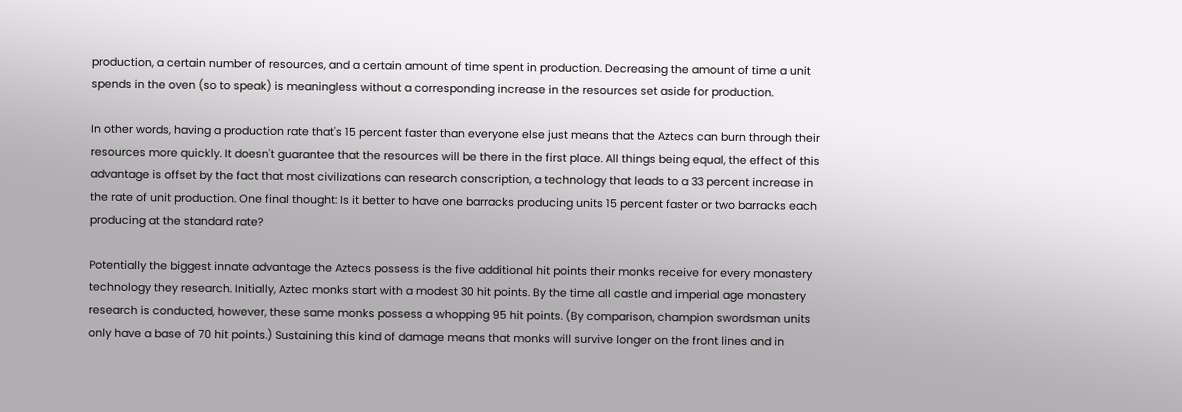production, a certain number of resources, and a certain amount of time spent in production. Decreasing the amount of time a unit spends in the oven (so to speak) is meaningless without a corresponding increase in the resources set aside for production.

In other words, having a production rate that's 15 percent faster than everyone else just means that the Aztecs can burn through their resources more quickly. It doesn't guarantee that the resources will be there in the first place. All things being equal, the effect of this advantage is offset by the fact that most civilizations can research conscription, a technology that leads to a 33 percent increase in the rate of unit production. One final thought: Is it better to have one barracks producing units 15 percent faster or two barracks each producing at the standard rate?

Potentially the biggest innate advantage the Aztecs possess is the five additional hit points their monks receive for every monastery technology they research. Initially, Aztec monks start with a modest 30 hit points. By the time all castle and imperial age monastery research is conducted, however, these same monks possess a whopping 95 hit points. (By comparison, champion swordsman units only have a base of 70 hit points.) Sustaining this kind of damage means that monks will survive longer on the front lines and in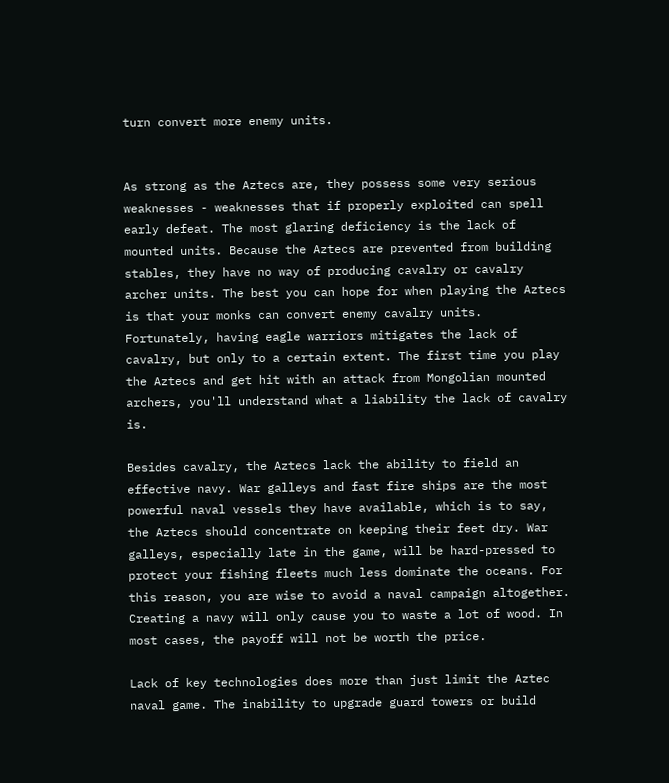turn convert more enemy units.


As strong as the Aztecs are, they possess some very serious weaknesses - weaknesses that if properly exploited can spell early defeat. The most glaring deficiency is the lack of mounted units. Because the Aztecs are prevented from building stables, they have no way of producing cavalry or cavalry archer units. The best you can hope for when playing the Aztecs is that your monks can convert enemy cavalry units. Fortunately, having eagle warriors mitigates the lack of cavalry, but only to a certain extent. The first time you play the Aztecs and get hit with an attack from Mongolian mounted archers, you'll understand what a liability the lack of cavalry is.

Besides cavalry, the Aztecs lack the ability to field an effective navy. War galleys and fast fire ships are the most powerful naval vessels they have available, which is to say, the Aztecs should concentrate on keeping their feet dry. War galleys, especially late in the game, will be hard-pressed to protect your fishing fleets much less dominate the oceans. For this reason, you are wise to avoid a naval campaign altogether. Creating a navy will only cause you to waste a lot of wood. In most cases, the payoff will not be worth the price.

Lack of key technologies does more than just limit the Aztec naval game. The inability to upgrade guard towers or build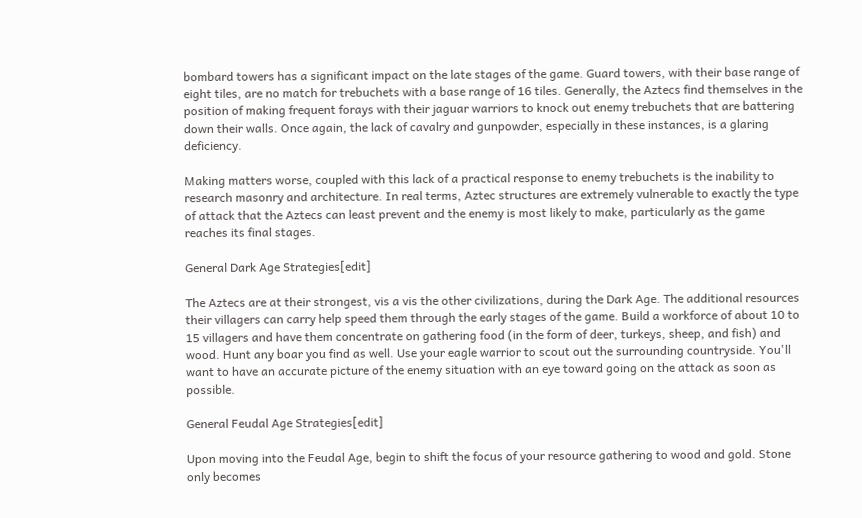bombard towers has a significant impact on the late stages of the game. Guard towers, with their base range of eight tiles, are no match for trebuchets with a base range of 16 tiles. Generally, the Aztecs find themselves in the position of making frequent forays with their jaguar warriors to knock out enemy trebuchets that are battering down their walls. Once again, the lack of cavalry and gunpowder, especially in these instances, is a glaring deficiency.

Making matters worse, coupled with this lack of a practical response to enemy trebuchets is the inability to research masonry and architecture. In real terms, Aztec structures are extremely vulnerable to exactly the type of attack that the Aztecs can least prevent and the enemy is most likely to make, particularly as the game reaches its final stages.

General Dark Age Strategies[edit]

The Aztecs are at their strongest, vis a vis the other civilizations, during the Dark Age. The additional resources their villagers can carry help speed them through the early stages of the game. Build a workforce of about 10 to 15 villagers and have them concentrate on gathering food (in the form of deer, turkeys, sheep, and fish) and wood. Hunt any boar you find as well. Use your eagle warrior to scout out the surrounding countryside. You'll want to have an accurate picture of the enemy situation with an eye toward going on the attack as soon as possible.

General Feudal Age Strategies[edit]

Upon moving into the Feudal Age, begin to shift the focus of your resource gathering to wood and gold. Stone only becomes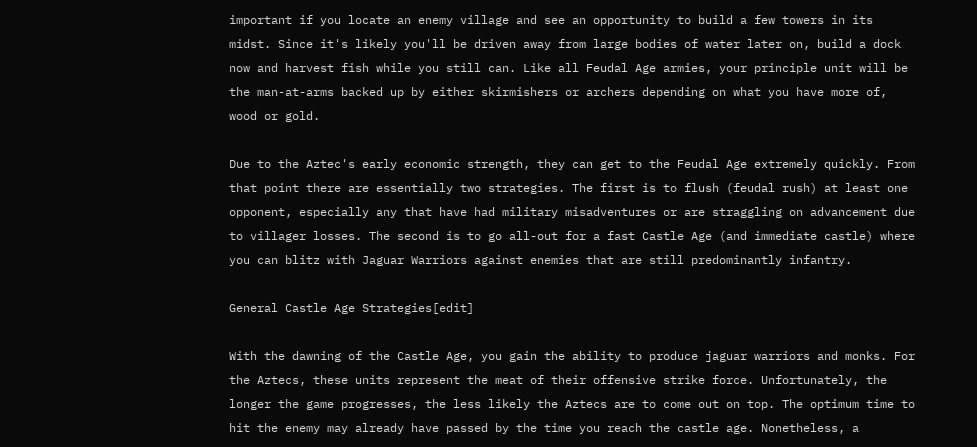important if you locate an enemy village and see an opportunity to build a few towers in its midst. Since it's likely you'll be driven away from large bodies of water later on, build a dock now and harvest fish while you still can. Like all Feudal Age armies, your principle unit will be the man-at-arms backed up by either skirmishers or archers depending on what you have more of, wood or gold.

Due to the Aztec's early economic strength, they can get to the Feudal Age extremely quickly. From that point there are essentially two strategies. The first is to flush (feudal rush) at least one opponent, especially any that have had military misadventures or are straggling on advancement due to villager losses. The second is to go all-out for a fast Castle Age (and immediate castle) where you can blitz with Jaguar Warriors against enemies that are still predominantly infantry.

General Castle Age Strategies[edit]

With the dawning of the Castle Age, you gain the ability to produce jaguar warriors and monks. For the Aztecs, these units represent the meat of their offensive strike force. Unfortunately, the longer the game progresses, the less likely the Aztecs are to come out on top. The optimum time to hit the enemy may already have passed by the time you reach the castle age. Nonetheless, a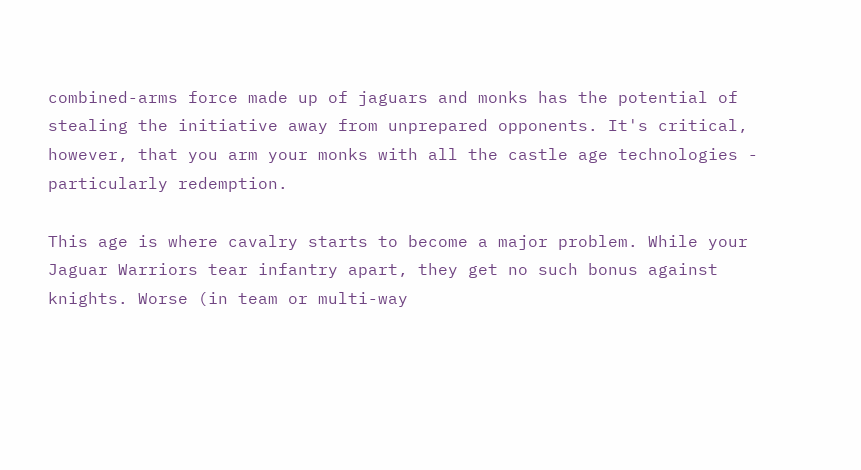combined-arms force made up of jaguars and monks has the potential of stealing the initiative away from unprepared opponents. It's critical, however, that you arm your monks with all the castle age technologies - particularly redemption.

This age is where cavalry starts to become a major problem. While your Jaguar Warriors tear infantry apart, they get no such bonus against knights. Worse (in team or multi-way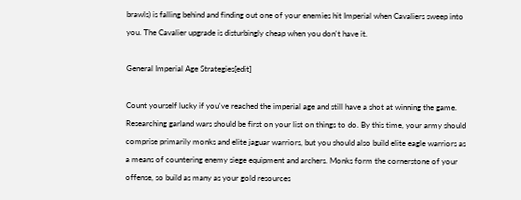brawls) is falling behind and finding out one of your enemies hit Imperial when Cavaliers sweep into you. The Cavalier upgrade is disturbingly cheap when you don't have it.

General Imperial Age Strategies[edit]

Count yourself lucky if you've reached the imperial age and still have a shot at winning the game. Researching garland wars should be first on your list on things to do. By this time, your army should comprise primarily monks and elite jaguar warriors, but you should also build elite eagle warriors as a means of countering enemy siege equipment and archers. Monks form the cornerstone of your offense, so build as many as your gold resources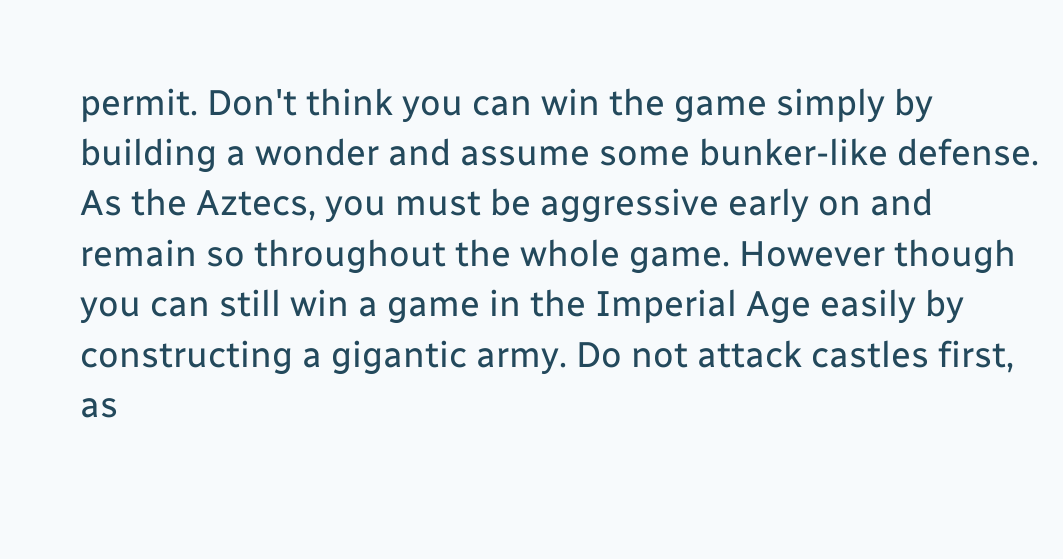permit. Don't think you can win the game simply by building a wonder and assume some bunker-like defense. As the Aztecs, you must be aggressive early on and remain so throughout the whole game. However though you can still win a game in the Imperial Age easily by constructing a gigantic army. Do not attack castles first, as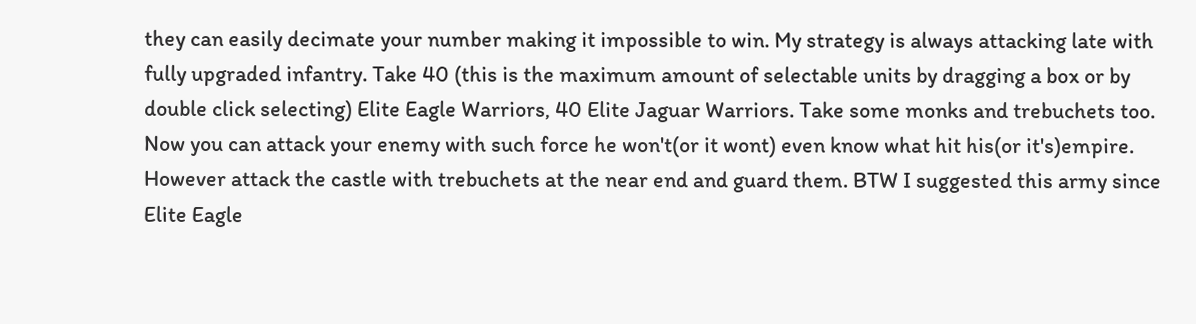they can easily decimate your number making it impossible to win. My strategy is always attacking late with fully upgraded infantry. Take 40 (this is the maximum amount of selectable units by dragging a box or by double click selecting) Elite Eagle Warriors, 40 Elite Jaguar Warriors. Take some monks and trebuchets too. Now you can attack your enemy with such force he won't(or it wont) even know what hit his(or it's)empire. However attack the castle with trebuchets at the near end and guard them. BTW I suggested this army since Elite Eagle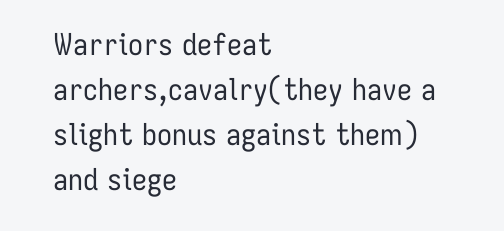Warriors defeat archers,cavalry(they have a slight bonus against them) and siege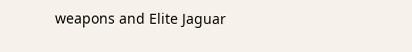weapons and Elite Jaguar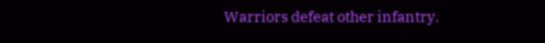Warriors defeat other infantry.